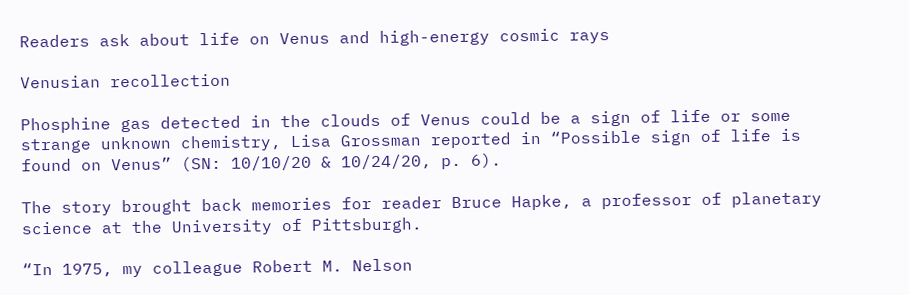Readers ask about life on Venus and high-energy cosmic rays

Venusian recollection

Phosphine gas detected in the clouds of Venus could be a sign of life or some strange unknown chemistry, Lisa Grossman reported in “Possible sign of life is found on Venus” (SN: 10/10/20 & 10/24/20, p. 6).

The story brought back memories for reader Bruce Hapke, a professor of planetary science at the University of Pittsburgh.

“In 1975, my colleague Robert M. Nelson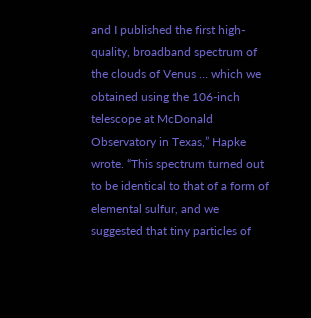and I published the first high-quality, broadband spectrum of the clouds of Venus … which we obtained using the 106-inch telescope at McDonald Observatory in Texas,” Hapke wrote. “This spectrum turned out to be identical to that of a form of elemental sulfur, and we suggested that tiny particles of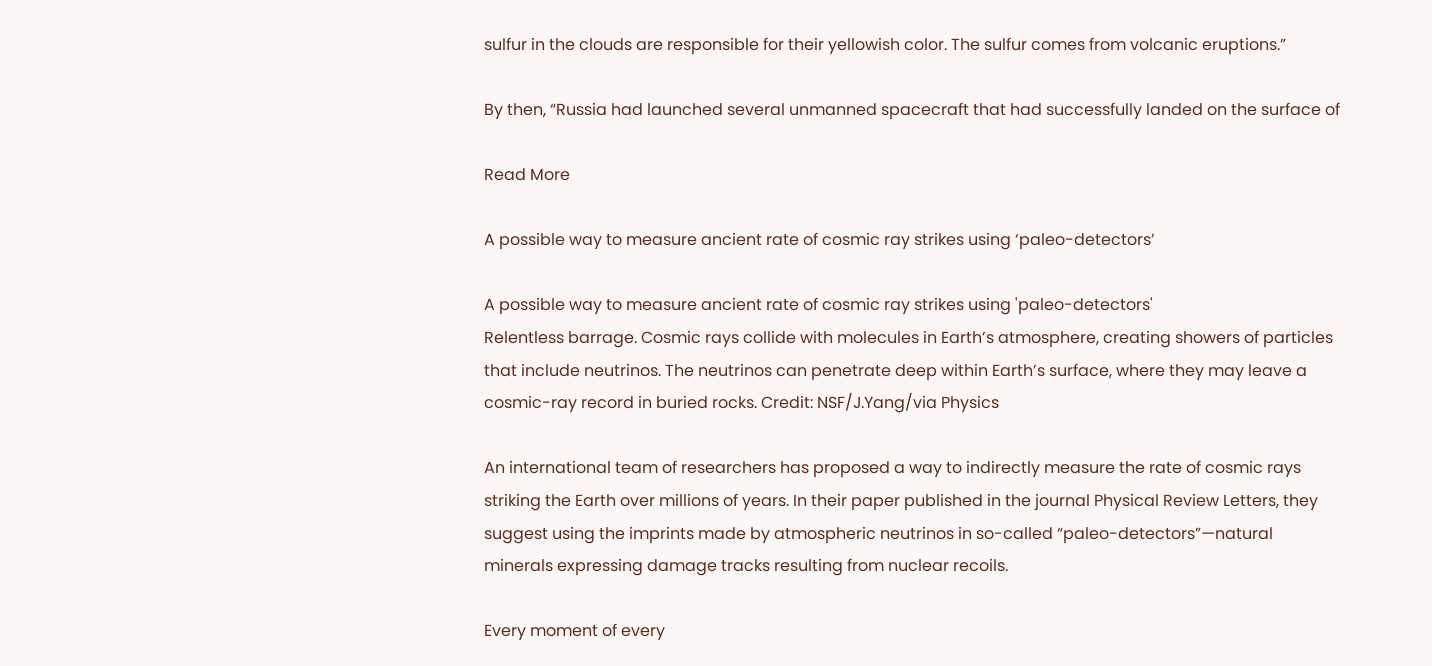sulfur in the clouds are responsible for their yellowish color. The sulfur comes from volcanic eruptions.”

By then, “Russia had launched several unmanned spacecraft that had successfully landed on the surface of

Read More

A possible way to measure ancient rate of cosmic ray strikes using ‘paleo-detectors’

A possible way to measure ancient rate of cosmic ray strikes using 'paleo-detectors'
Relentless barrage. Cosmic rays collide with molecules in Earth’s atmosphere, creating showers of particles that include neutrinos. The neutrinos can penetrate deep within Earth’s surface, where they may leave a cosmic-ray record in buried rocks. Credit: NSF/J.Yang/via Physics

An international team of researchers has proposed a way to indirectly measure the rate of cosmic rays striking the Earth over millions of years. In their paper published in the journal Physical Review Letters, they suggest using the imprints made by atmospheric neutrinos in so-called “paleo-detectors”—natural minerals expressing damage tracks resulting from nuclear recoils.

Every moment of every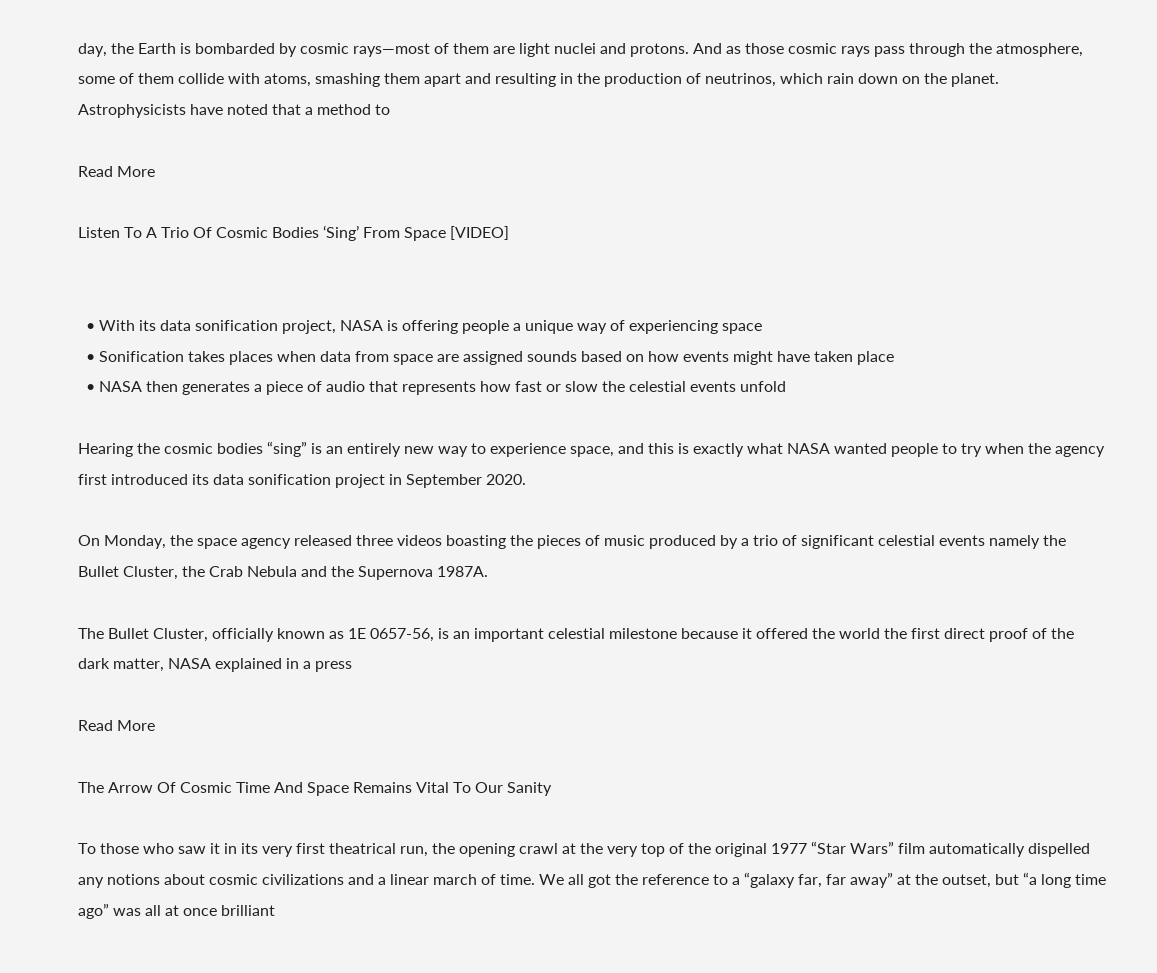day, the Earth is bombarded by cosmic rays—most of them are light nuclei and protons. And as those cosmic rays pass through the atmosphere, some of them collide with atoms, smashing them apart and resulting in the production of neutrinos, which rain down on the planet. Astrophysicists have noted that a method to

Read More

Listen To A Trio Of Cosmic Bodies ‘Sing’ From Space [VIDEO]


  • With its data sonification project, NASA is offering people a unique way of experiencing space
  • Sonification takes places when data from space are assigned sounds based on how events might have taken place
  • NASA then generates a piece of audio that represents how fast or slow the celestial events unfold

Hearing the cosmic bodies “sing” is an entirely new way to experience space, and this is exactly what NASA wanted people to try when the agency first introduced its data sonification project in September 2020.

On Monday, the space agency released three videos boasting the pieces of music produced by a trio of significant celestial events namely the Bullet Cluster, the Crab Nebula and the Supernova 1987A.

The Bullet Cluster, officially known as 1E 0657-56, is an important celestial milestone because it offered the world the first direct proof of the dark matter, NASA explained in a press

Read More

The Arrow Of Cosmic Time And Space Remains Vital To Our Sanity

To those who saw it in its very first theatrical run, the opening crawl at the very top of the original 1977 “Star Wars” film automatically dispelled any notions about cosmic civilizations and a linear march of time. We all got the reference to a “galaxy far, far away” at the outset, but “a long time ago” was all at once brilliant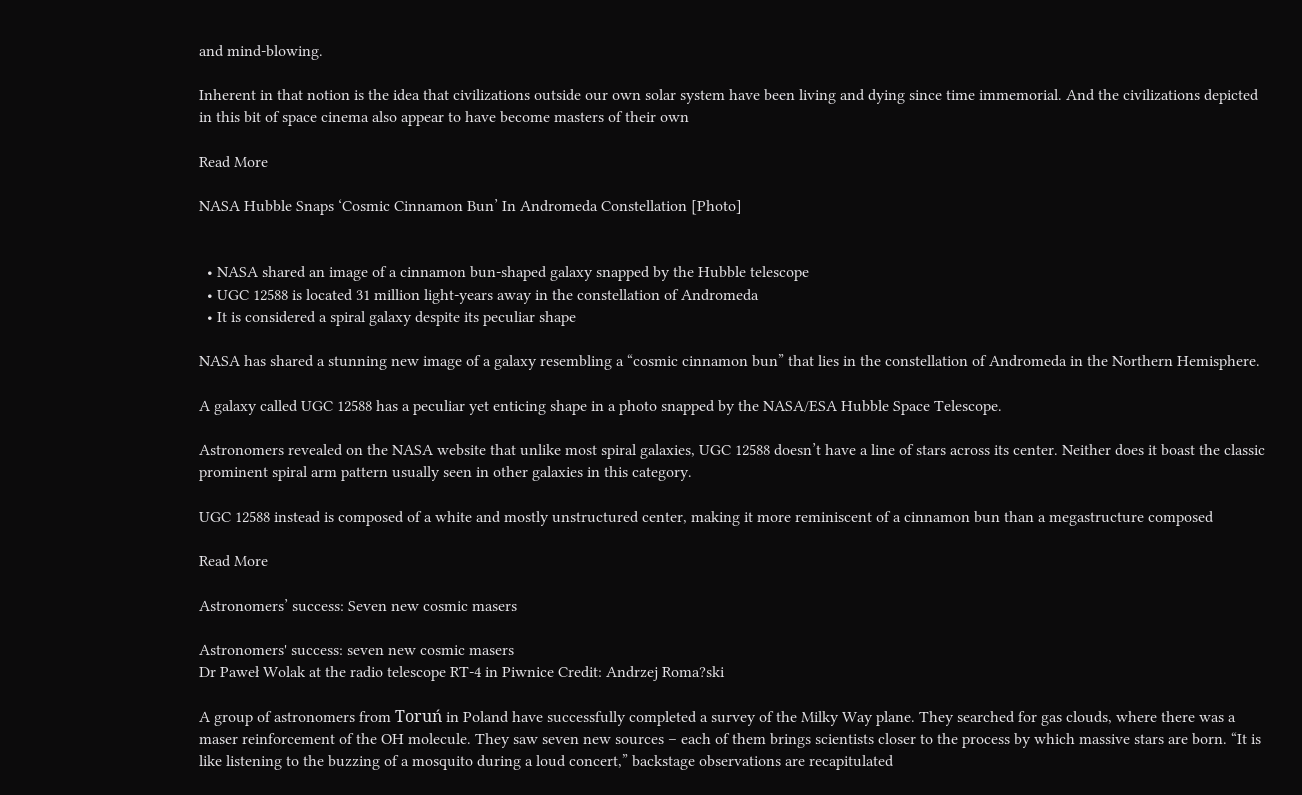and mind-blowing.

Inherent in that notion is the idea that civilizations outside our own solar system have been living and dying since time immemorial. And the civilizations depicted in this bit of space cinema also appear to have become masters of their own

Read More

NASA Hubble Snaps ‘Cosmic Cinnamon Bun’ In Andromeda Constellation [Photo]


  • NASA shared an image of a cinnamon bun-shaped galaxy snapped by the Hubble telescope
  • UGC 12588 is located 31 million light-years away in the constellation of Andromeda
  • It is considered a spiral galaxy despite its peculiar shape

NASA has shared a stunning new image of a galaxy resembling a “cosmic cinnamon bun” that lies in the constellation of Andromeda in the Northern Hemisphere.

A galaxy called UGC 12588 has a peculiar yet enticing shape in a photo snapped by the NASA/ESA Hubble Space Telescope.

Astronomers revealed on the NASA website that unlike most spiral galaxies, UGC 12588 doesn’t have a line of stars across its center. Neither does it boast the classic prominent spiral arm pattern usually seen in other galaxies in this category.

UGC 12588 instead is composed of a white and mostly unstructured center, making it more reminiscent of a cinnamon bun than a megastructure composed

Read More

Astronomers’ success: Seven new cosmic masers

Astronomers' success: seven new cosmic masers
Dr Paweł Wolak at the radio telescope RT-4 in Piwnice Credit: Andrzej Roma?ski

A group of astronomers from Toruń in Poland have successfully completed a survey of the Milky Way plane. They searched for gas clouds, where there was a maser reinforcement of the OH molecule. They saw seven new sources – each of them brings scientists closer to the process by which massive stars are born. “It is like listening to the buzzing of a mosquito during a loud concert,” backstage observations are recapitulated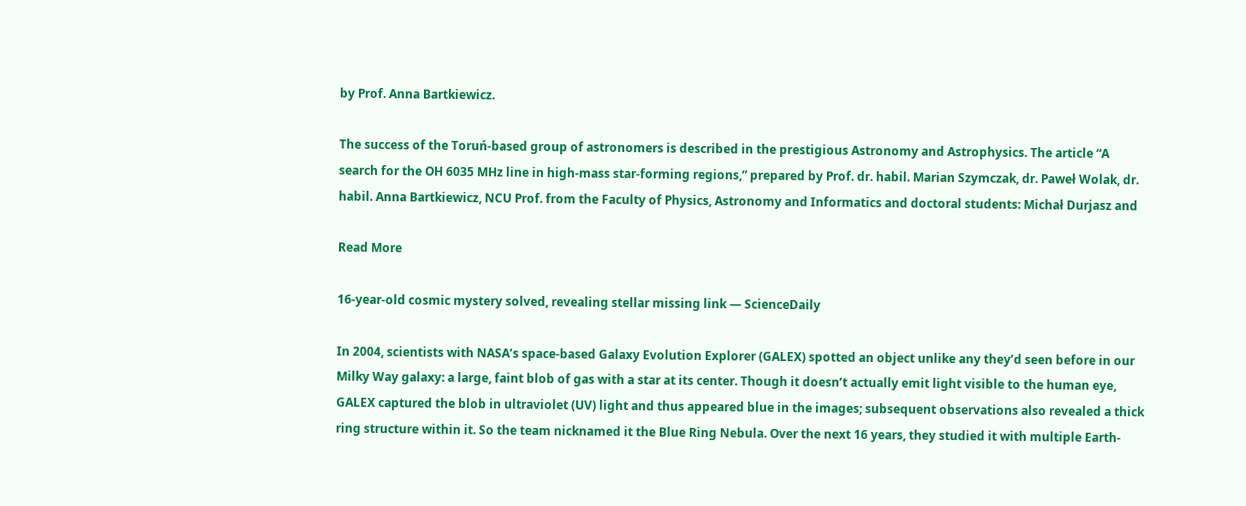by Prof. Anna Bartkiewicz.

The success of the Toruń-based group of astronomers is described in the prestigious Astronomy and Astrophysics. The article “A search for the OH 6035 MHz line in high-mass star-forming regions,” prepared by Prof. dr. habil. Marian Szymczak, dr. Paweł Wolak, dr. habil. Anna Bartkiewicz, NCU Prof. from the Faculty of Physics, Astronomy and Informatics and doctoral students: Michał Durjasz and

Read More

16-year-old cosmic mystery solved, revealing stellar missing link — ScienceDaily

In 2004, scientists with NASA’s space-based Galaxy Evolution Explorer (GALEX) spotted an object unlike any they’d seen before in our Milky Way galaxy: a large, faint blob of gas with a star at its center. Though it doesn’t actually emit light visible to the human eye, GALEX captured the blob in ultraviolet (UV) light and thus appeared blue in the images; subsequent observations also revealed a thick ring structure within it. So the team nicknamed it the Blue Ring Nebula. Over the next 16 years, they studied it with multiple Earth-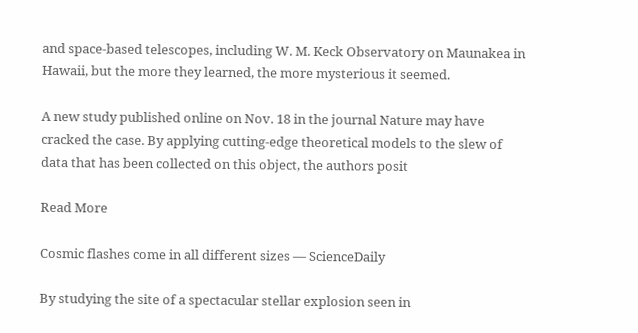and space-based telescopes, including W. M. Keck Observatory on Maunakea in Hawaii, but the more they learned, the more mysterious it seemed.

A new study published online on Nov. 18 in the journal Nature may have cracked the case. By applying cutting-edge theoretical models to the slew of data that has been collected on this object, the authors posit

Read More

Cosmic flashes come in all different sizes — ScienceDaily

By studying the site of a spectacular stellar explosion seen in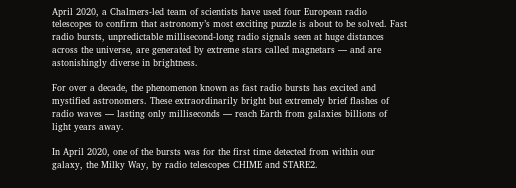April 2020, a Chalmers-led team of scientists have used four European radio telescopes to confirm that astronomy’s most exciting puzzle is about to be solved. Fast radio bursts, unpredictable millisecond-long radio signals seen at huge distances across the universe, are generated by extreme stars called magnetars — and are astonishingly diverse in brightness.

For over a decade, the phenomenon known as fast radio bursts has excited and mystified astronomers. These extraordinarily bright but extremely brief flashes of radio waves — lasting only milliseconds — reach Earth from galaxies billions of light years away.

In April 2020, one of the bursts was for the first time detected from within our galaxy, the Milky Way, by radio telescopes CHIME and STARE2.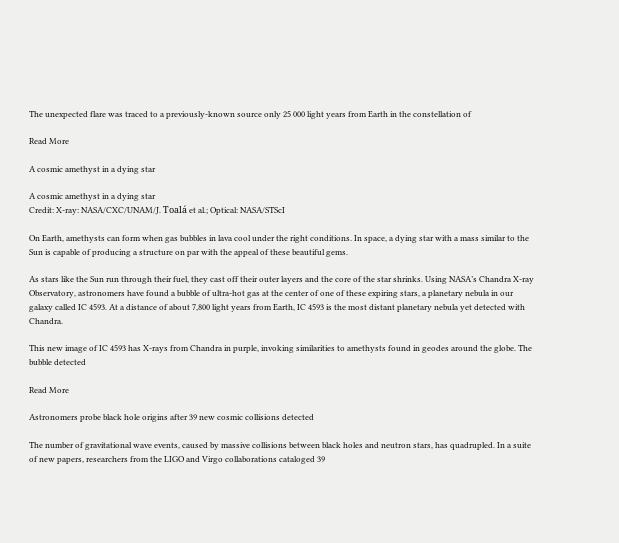The unexpected flare was traced to a previously-known source only 25 000 light years from Earth in the constellation of

Read More

A cosmic amethyst in a dying star

A cosmic amethyst in a dying star
Credit: X-ray: NASA/CXC/UNAM/J. Toalá et al.; Optical: NASA/STScI

On Earth, amethysts can form when gas bubbles in lava cool under the right conditions. In space, a dying star with a mass similar to the Sun is capable of producing a structure on par with the appeal of these beautiful gems.

As stars like the Sun run through their fuel, they cast off their outer layers and the core of the star shrinks. Using NASA’s Chandra X-ray Observatory, astronomers have found a bubble of ultra-hot gas at the center of one of these expiring stars, a planetary nebula in our galaxy called IC 4593. At a distance of about 7,800 light years from Earth, IC 4593 is the most distant planetary nebula yet detected with Chandra.

This new image of IC 4593 has X-rays from Chandra in purple, invoking similarities to amethysts found in geodes around the globe. The bubble detected

Read More

Astronomers probe black hole origins after 39 new cosmic collisions detected

The number of gravitational wave events, caused by massive collisions between black holes and neutron stars, has quadrupled. In a suite of new papers, researchers from the LIGO and Virgo collaborations cataloged 39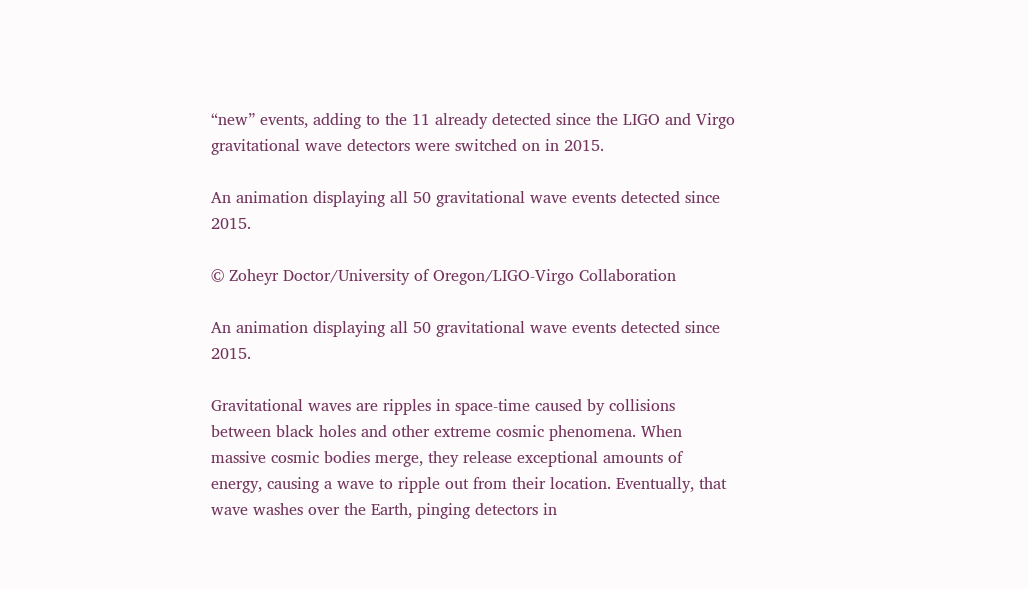“new” events, adding to the 11 already detected since the LIGO and Virgo gravitational wave detectors were switched on in 2015.

An animation displaying all 50 gravitational wave events detected since 2015.

© Zoheyr Doctor/University of Oregon/LIGO-Virgo Collaboration

An animation displaying all 50 gravitational wave events detected since 2015.

Gravitational waves are ripples in space-time caused by collisions between black holes and other extreme cosmic phenomena. When massive cosmic bodies merge, they release exceptional amounts of energy, causing a wave to ripple out from their location. Eventually, that wave washes over the Earth, pinging detectors in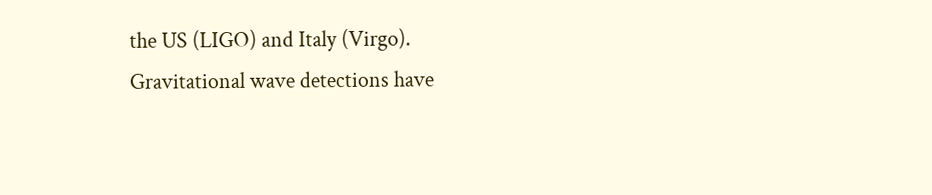the US (LIGO) and Italy (Virgo). Gravitational wave detections have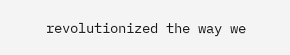revolutionized the way we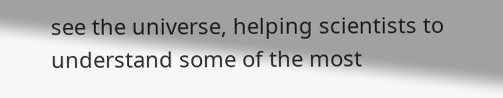see the universe, helping scientists to understand some of the most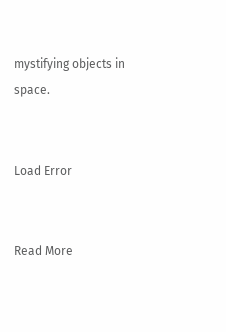mystifying objects in space.


Load Error


Read More